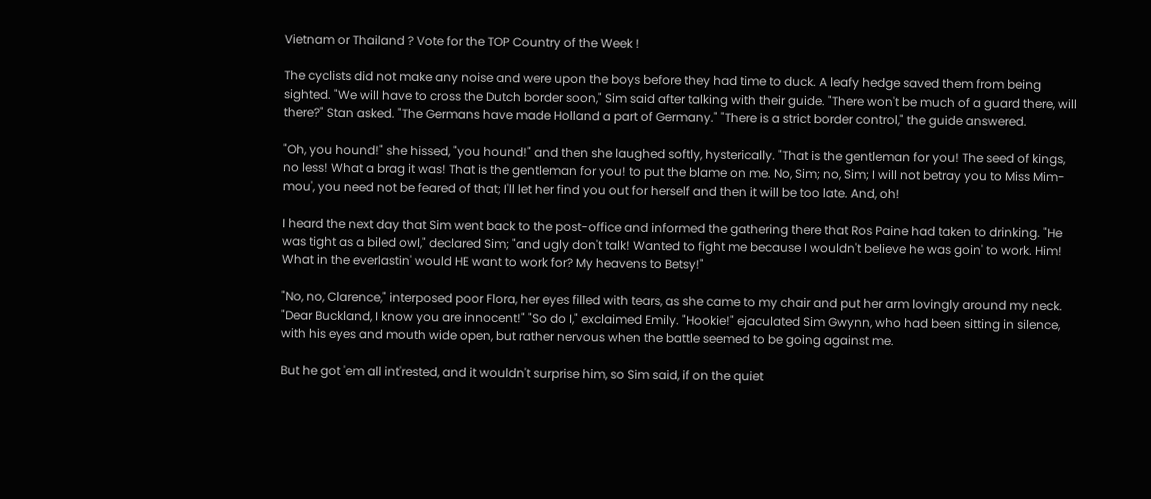Vietnam or Thailand ? Vote for the TOP Country of the Week !

The cyclists did not make any noise and were upon the boys before they had time to duck. A leafy hedge saved them from being sighted. "We will have to cross the Dutch border soon," Sim said after talking with their guide. "There won't be much of a guard there, will there?" Stan asked. "The Germans have made Holland a part of Germany." "There is a strict border control," the guide answered.

"Oh, you hound!" she hissed, "you hound!" and then she laughed softly, hysterically. "That is the gentleman for you! The seed of kings, no less! What a brag it was! That is the gentleman for you! to put the blame on me. No, Sim; no, Sim; I will not betray you to Miss Mim-mou', you need not be feared of that; I'll let her find you out for herself and then it will be too late. And, oh!

I heard the next day that Sim went back to the post-office and informed the gathering there that Ros Paine had taken to drinking. "He was tight as a biled owl," declared Sim; "and ugly don't talk! Wanted to fight me because I wouldn't believe he was goin' to work. Him! What in the everlastin' would HE want to work for? My heavens to Betsy!"

"No, no, Clarence," interposed poor Flora, her eyes filled with tears, as she came to my chair and put her arm lovingly around my neck. "Dear Buckland, I know you are innocent!" "So do I," exclaimed Emily. "Hookie!" ejaculated Sim Gwynn, who had been sitting in silence, with his eyes and mouth wide open, but rather nervous when the battle seemed to be going against me.

But he got 'em all int'rested, and it wouldn't surprise him, so Sim said, if on the quiet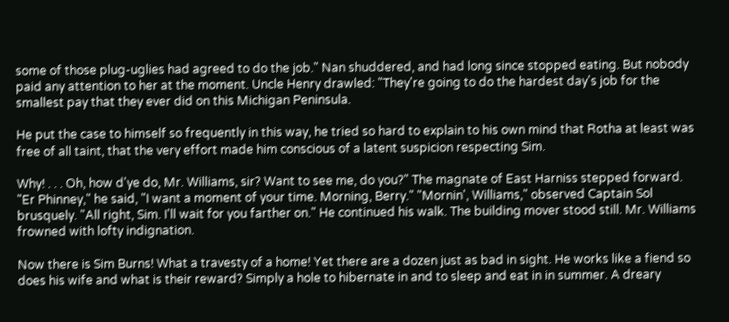some of those plug-uglies had agreed to do the job." Nan shuddered, and had long since stopped eating. But nobody paid any attention to her at the moment. Uncle Henry drawled: "They're going to do the hardest day's job for the smallest pay that they ever did on this Michigan Peninsula.

He put the case to himself so frequently in this way, he tried so hard to explain to his own mind that Rotha at least was free of all taint, that the very effort made him conscious of a latent suspicion respecting Sim.

Why! . . . Oh, how d'ye do, Mr. Williams, sir? Want to see me, do you?" The magnate of East Harniss stepped forward. "Er Phinney," he said, "I want a moment of your time. Morning, Berry." "Mornin', Williams," observed Captain Sol brusquely. "All right, Sim. I'll wait for you farther on." He continued his walk. The building mover stood still. Mr. Williams frowned with lofty indignation.

Now there is Sim Burns! What a travesty of a home! Yet there are a dozen just as bad in sight. He works like a fiend so does his wife and what is their reward? Simply a hole to hibernate in and to sleep and eat in in summer. A dreary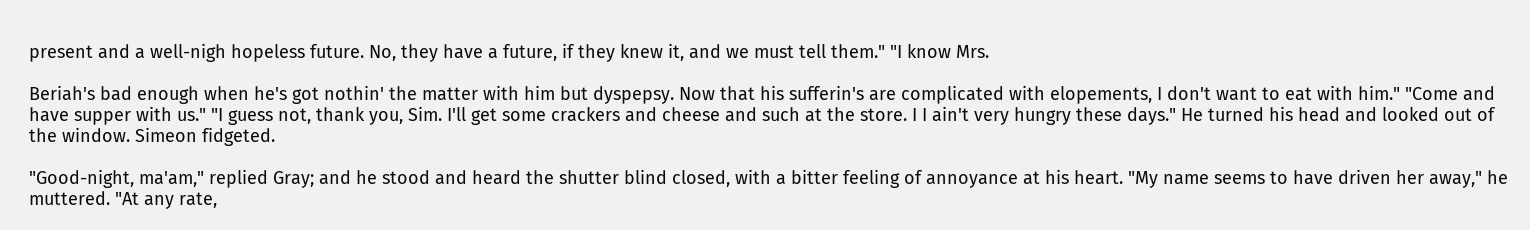present and a well-nigh hopeless future. No, they have a future, if they knew it, and we must tell them." "I know Mrs.

Beriah's bad enough when he's got nothin' the matter with him but dyspepsy. Now that his sufferin's are complicated with elopements, I don't want to eat with him." "Come and have supper with us." "I guess not, thank you, Sim. I'll get some crackers and cheese and such at the store. I I ain't very hungry these days." He turned his head and looked out of the window. Simeon fidgeted.

"Good-night, ma'am," replied Gray; and he stood and heard the shutter blind closed, with a bitter feeling of annoyance at his heart. "My name seems to have driven her away," he muttered. "At any rate,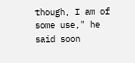though, I am of some use," he said soon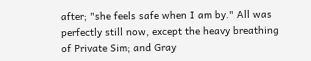after; "she feels safe when I am by." All was perfectly still now, except the heavy breathing of Private Sim; and Gray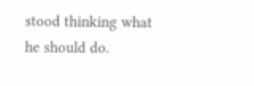stood thinking what he should do.